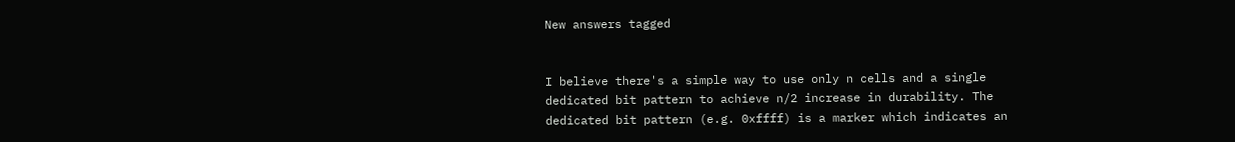New answers tagged


I believe there's a simple way to use only n cells and a single dedicated bit pattern to achieve n/2 increase in durability. The dedicated bit pattern (e.g. 0xffff) is a marker which indicates an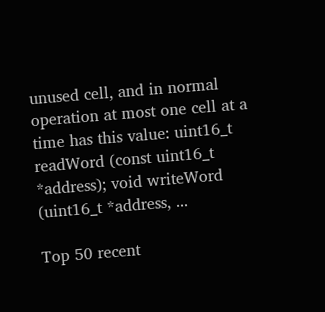unused cell, and in normal operation at most one cell at a time has this value: uint16_t readWord (const uint16_t *address); void writeWord (uint16_t *address, ...

Top 50 recent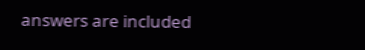answers are included